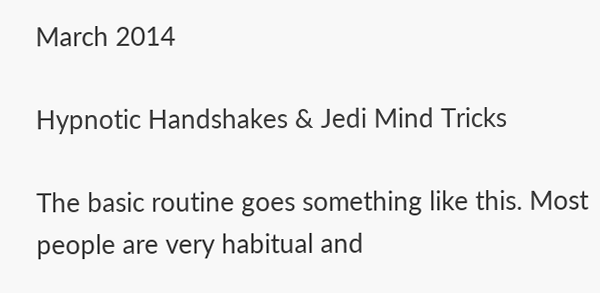March 2014

Hypnotic Handshakes & Jedi Mind Tricks

The basic routine goes something like this. Most people are very habitual and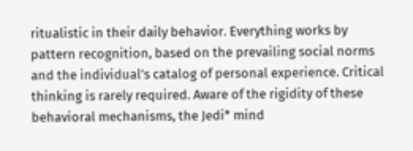ritualistic in their daily behavior. Everything works by pattern recognition, based on the prevailing social norms and the individual’s catalog of personal experience. Critical thinking is rarely required. Aware of the rigidity of these behavioral mechanisms, the Jedi* mind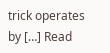trick operates by […] Read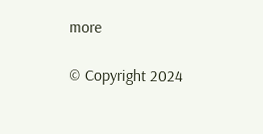more

© Copyright 2024